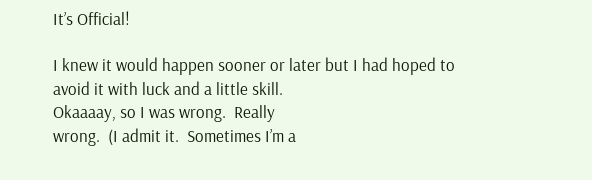It’s Official!

I knew it would happen sooner or later but I had hoped to
avoid it with luck and a little skill.
Okaaaay, so I was wrong.  Really
wrong.  (I admit it.  Sometimes I’m a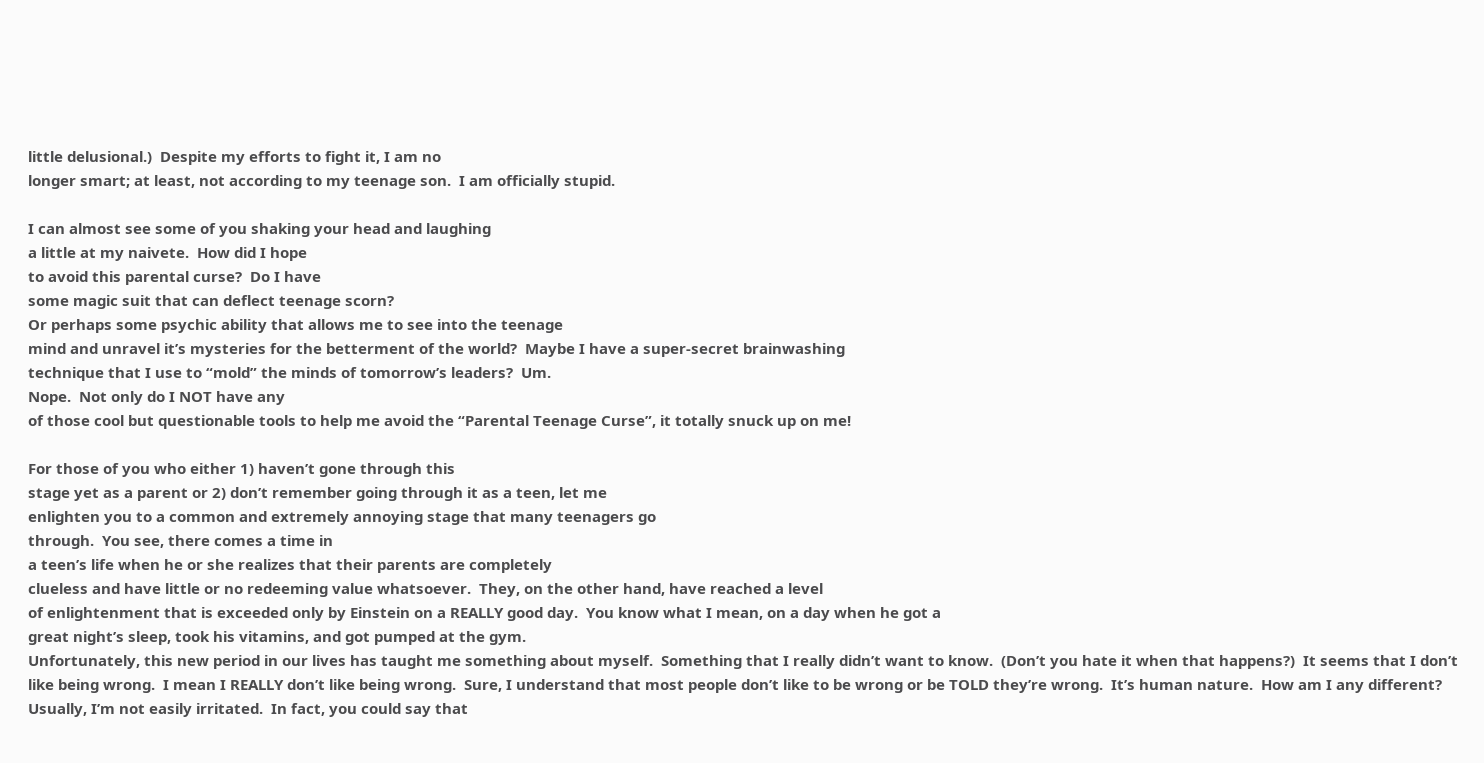little delusional.)  Despite my efforts to fight it, I am no
longer smart; at least, not according to my teenage son.  I am officially stupid.

I can almost see some of you shaking your head and laughing
a little at my naivete.  How did I hope
to avoid this parental curse?  Do I have
some magic suit that can deflect teenage scorn?
Or perhaps some psychic ability that allows me to see into the teenage
mind and unravel it’s mysteries for the betterment of the world?  Maybe I have a super-secret brainwashing
technique that I use to “mold” the minds of tomorrow’s leaders?  Um.
Nope.  Not only do I NOT have any
of those cool but questionable tools to help me avoid the “Parental Teenage Curse”, it totally snuck up on me!

For those of you who either 1) haven’t gone through this
stage yet as a parent or 2) don’t remember going through it as a teen, let me
enlighten you to a common and extremely annoying stage that many teenagers go
through.  You see, there comes a time in
a teen’s life when he or she realizes that their parents are completely
clueless and have little or no redeeming value whatsoever.  They, on the other hand, have reached a level
of enlightenment that is exceeded only by Einstein on a REALLY good day.  You know what I mean, on a day when he got a
great night’s sleep, took his vitamins, and got pumped at the gym.
Unfortunately, this new period in our lives has taught me something about myself.  Something that I really didn’t want to know.  (Don’t you hate it when that happens?)  It seems that I don’t like being wrong.  I mean I REALLY don’t like being wrong.  Sure, I understand that most people don’t like to be wrong or be TOLD they’re wrong.  It’s human nature.  How am I any different?
Usually, I’m not easily irritated.  In fact, you could say that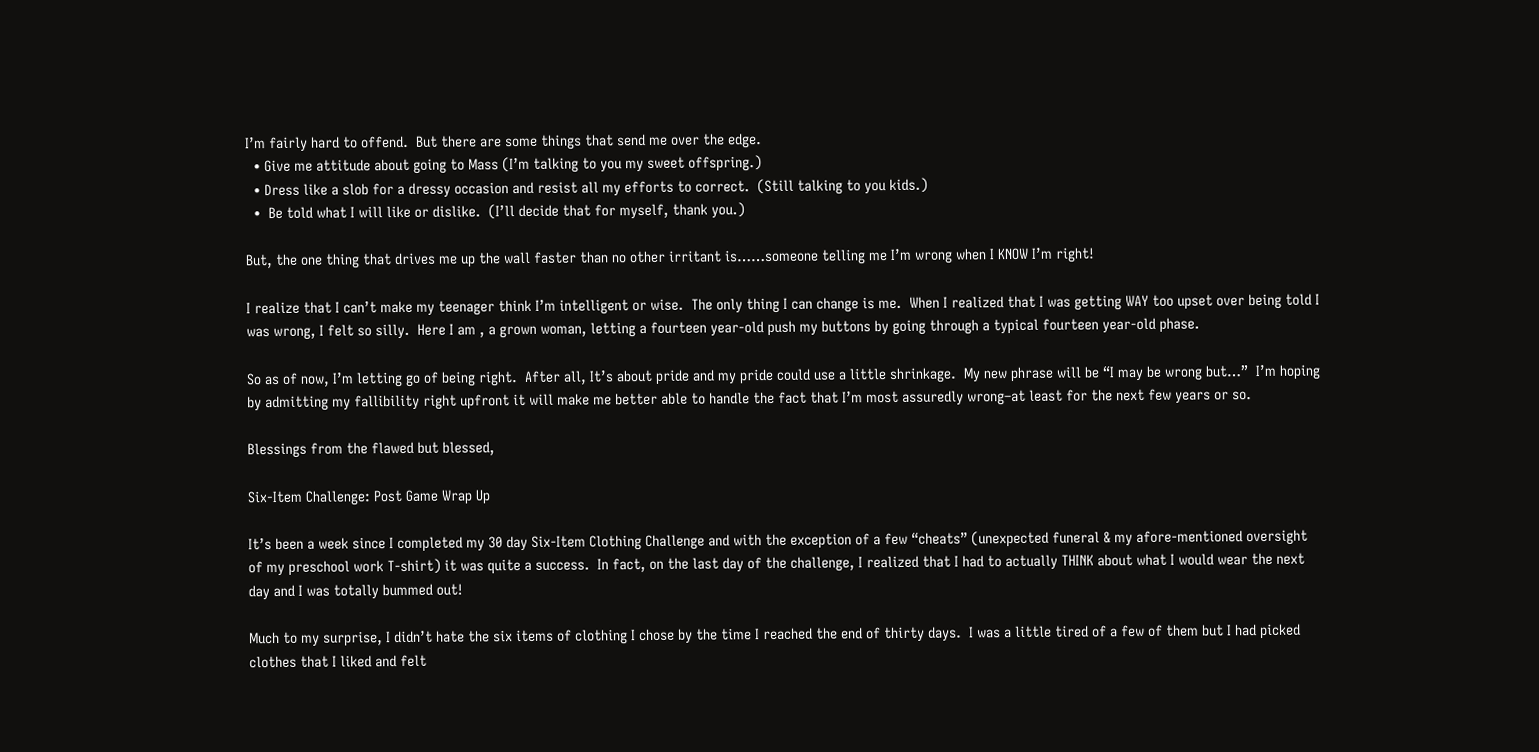I’m fairly hard to offend.  But there are some things that send me over the edge.
  • Give me attitude about going to Mass (I’m talking to you my sweet offspring.)
  • Dress like a slob for a dressy occasion and resist all my efforts to correct.  (Still talking to you kids.)
  •  Be told what I will like or dislike.  (I’ll decide that for myself, thank you.)

But, the one thing that drives me up the wall faster than no other irritant is……someone telling me I’m wrong when I KNOW I’m right!

I realize that I can’t make my teenager think I’m intelligent or wise.  The only thing I can change is me.  When I realized that I was getting WAY too upset over being told I was wrong, I felt so silly.  Here I am , a grown woman, letting a fourteen year-old push my buttons by going through a typical fourteen year-old phase.

So as of now, I’m letting go of being right.  After all, It’s about pride and my pride could use a little shrinkage.  My new phrase will be “I may be wrong but…”  I’m hoping by admitting my fallibility right upfront it will make me better able to handle the fact that I’m most assuredly wrong–at least for the next few years or so.

Blessings from the flawed but blessed,

Six-Item Challenge: Post Game Wrap Up

It’s been a week since I completed my 30 day Six-Item Clothing Challenge and with the exception of a few “cheats” (unexpected funeral & my afore-mentioned oversight of my preschool work T-shirt) it was quite a success.  In fact, on the last day of the challenge, I realized that I had to actually THINK about what I would wear the next day and I was totally bummed out!

Much to my surprise, I didn’t hate the six items of clothing I chose by the time I reached the end of thirty days.  I was a little tired of a few of them but I had picked clothes that I liked and felt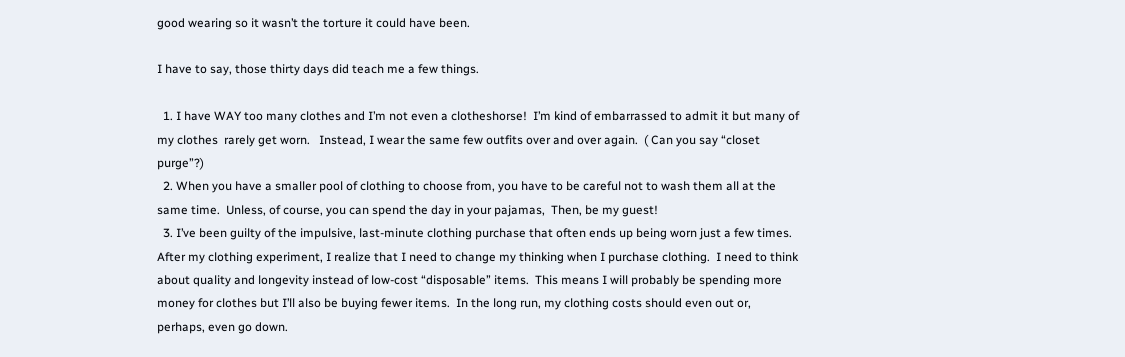good wearing so it wasn’t the torture it could have been.

I have to say, those thirty days did teach me a few things.

  1. I have WAY too many clothes and I’m not even a clotheshorse!  I’m kind of embarrassed to admit it but many of my clothes  rarely get worn.   Instead, I wear the same few outfits over and over again.  ( Can you say “closet purge”?)
  2. When you have a smaller pool of clothing to choose from, you have to be careful not to wash them all at the same time.  Unless, of course, you can spend the day in your pajamas,  Then, be my guest!
  3. I’ve been guilty of the impulsive, last-minute clothing purchase that often ends up being worn just a few times.  After my clothing experiment, I realize that I need to change my thinking when I purchase clothing.  I need to think about quality and longevity instead of low-cost “disposable” items.  This means I will probably be spending more money for clothes but I’ll also be buying fewer items.  In the long run, my clothing costs should even out or, perhaps, even go down.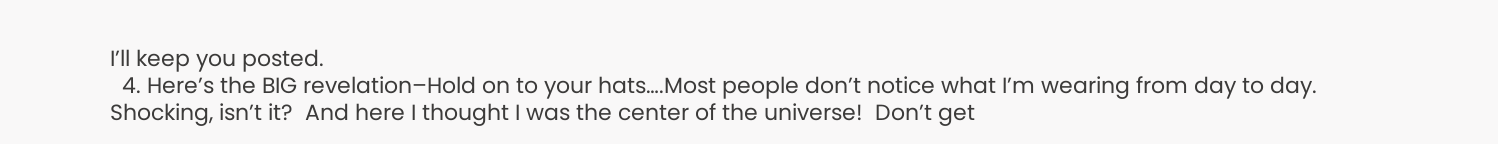I’ll keep you posted.
  4. Here’s the BIG revelation–Hold on to your hats….Most people don’t notice what I’m wearing from day to day.  Shocking, isn’t it?  And here I thought I was the center of the universe!  Don’t get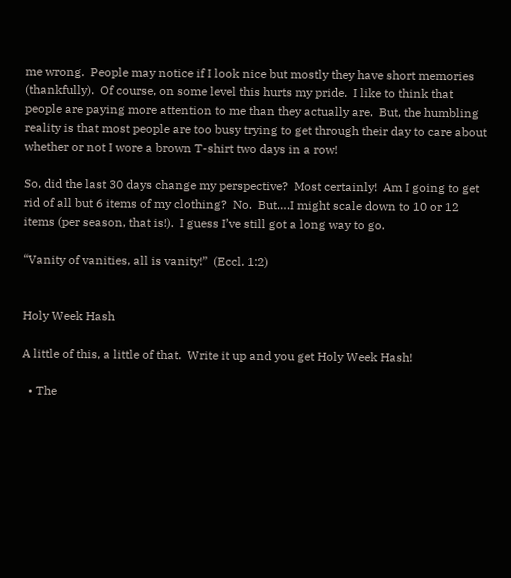me wrong.  People may notice if I look nice but mostly they have short memories (thankfully).  Of course, on some level this hurts my pride.  I like to think that people are paying more attention to me than they actually are.  But, the humbling reality is that most people are too busy trying to get through their day to care about whether or not I wore a brown T-shirt two days in a row!

So, did the last 30 days change my perspective?  Most certainly!  Am I going to get rid of all but 6 items of my clothing?  No.  But….I might scale down to 10 or 12 items (per season, that is!).  I guess I’ve still got a long way to go.

“Vanity of vanities, all is vanity!”  (Eccl. 1:2)


Holy Week Hash

A little of this, a little of that.  Write it up and you get Holy Week Hash!

  • The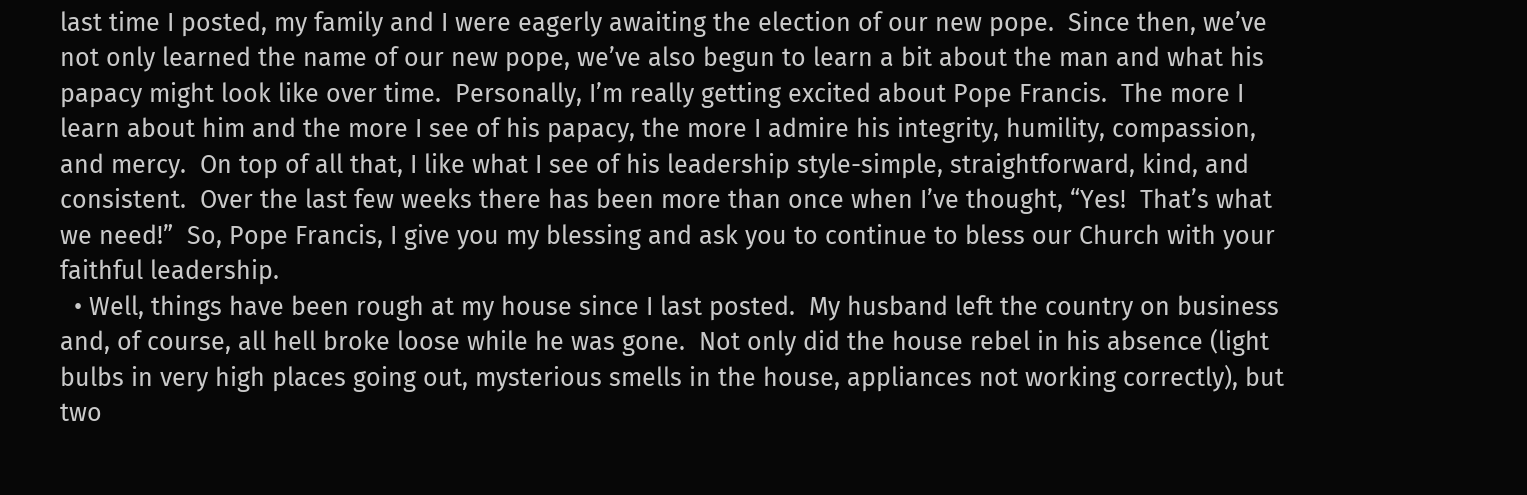last time I posted, my family and I were eagerly awaiting the election of our new pope.  Since then, we’ve not only learned the name of our new pope, we’ve also begun to learn a bit about the man and what his papacy might look like over time.  Personally, I’m really getting excited about Pope Francis.  The more I learn about him and the more I see of his papacy, the more I admire his integrity, humility, compassion, and mercy.  On top of all that, I like what I see of his leadership style-simple, straightforward, kind, and consistent.  Over the last few weeks there has been more than once when I’ve thought, “Yes!  That’s what we need!”  So, Pope Francis, I give you my blessing and ask you to continue to bless our Church with your faithful leadership.
  • Well, things have been rough at my house since I last posted.  My husband left the country on business and, of course, all hell broke loose while he was gone.  Not only did the house rebel in his absence (light bulbs in very high places going out, mysterious smells in the house, appliances not working correctly), but two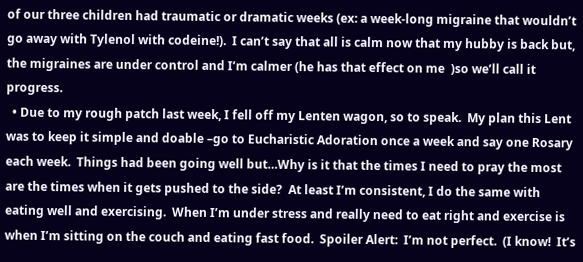of our three children had traumatic or dramatic weeks (ex: a week-long migraine that wouldn’t go away with Tylenol with codeine!).  I can’t say that all is calm now that my hubby is back but, the migraines are under control and I’m calmer (he has that effect on me  )so we’ll call it progress.
  • Due to my rough patch last week, I fell off my Lenten wagon, so to speak.  My plan this Lent was to keep it simple and doable –go to Eucharistic Adoration once a week and say one Rosary each week.  Things had been going well but…Why is it that the times I need to pray the most are the times when it gets pushed to the side?  At least I’m consistent, I do the same with eating well and exercising.  When I’m under stress and really need to eat right and exercise is when I’m sitting on the couch and eating fast food.  Spoiler Alert:  I’m not perfect.  (I know!  It’s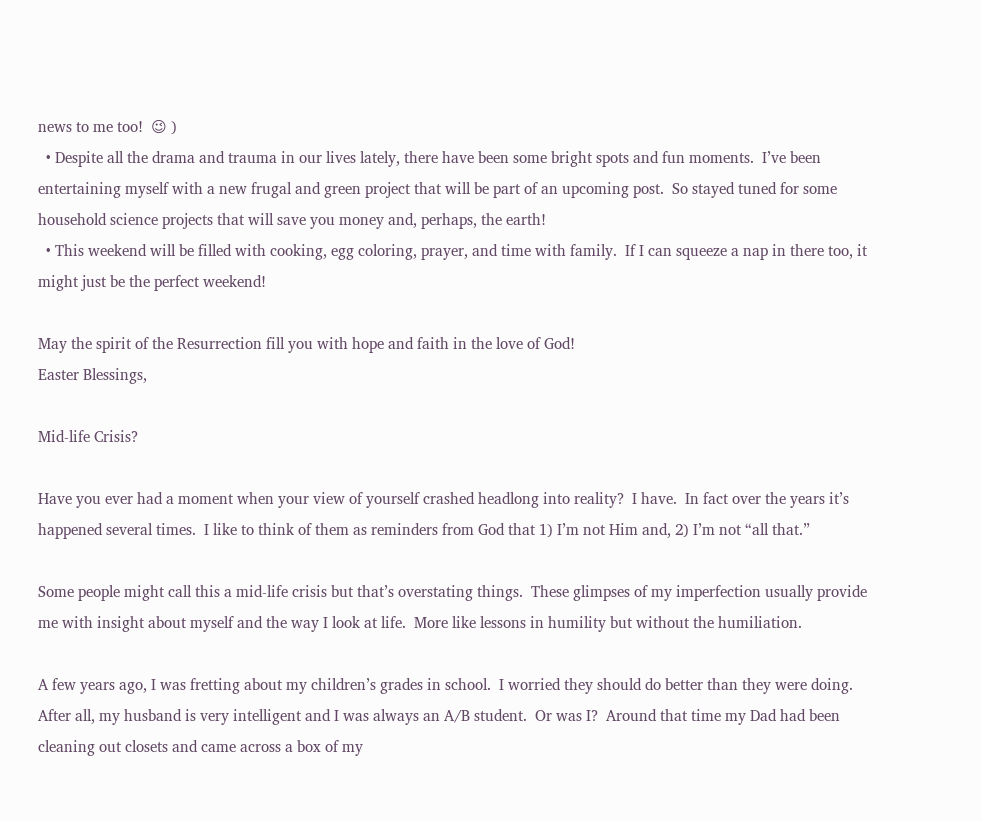news to me too!  😉 )
  • Despite all the drama and trauma in our lives lately, there have been some bright spots and fun moments.  I’ve been entertaining myself with a new frugal and green project that will be part of an upcoming post.  So stayed tuned for some household science projects that will save you money and, perhaps, the earth!
  • This weekend will be filled with cooking, egg coloring, prayer, and time with family.  If I can squeeze a nap in there too, it might just be the perfect weekend!

May the spirit of the Resurrection fill you with hope and faith in the love of God!
Easter Blessings,

Mid-life Crisis?

Have you ever had a moment when your view of yourself crashed headlong into reality?  I have.  In fact over the years it’s happened several times.  I like to think of them as reminders from God that 1) I’m not Him and, 2) I’m not “all that.”

Some people might call this a mid-life crisis but that’s overstating things.  These glimpses of my imperfection usually provide me with insight about myself and the way I look at life.  More like lessons in humility but without the humiliation.

A few years ago, I was fretting about my children’s grades in school.  I worried they should do better than they were doing.  After all, my husband is very intelligent and I was always an A/B student.  Or was I?  Around that time my Dad had been cleaning out closets and came across a box of my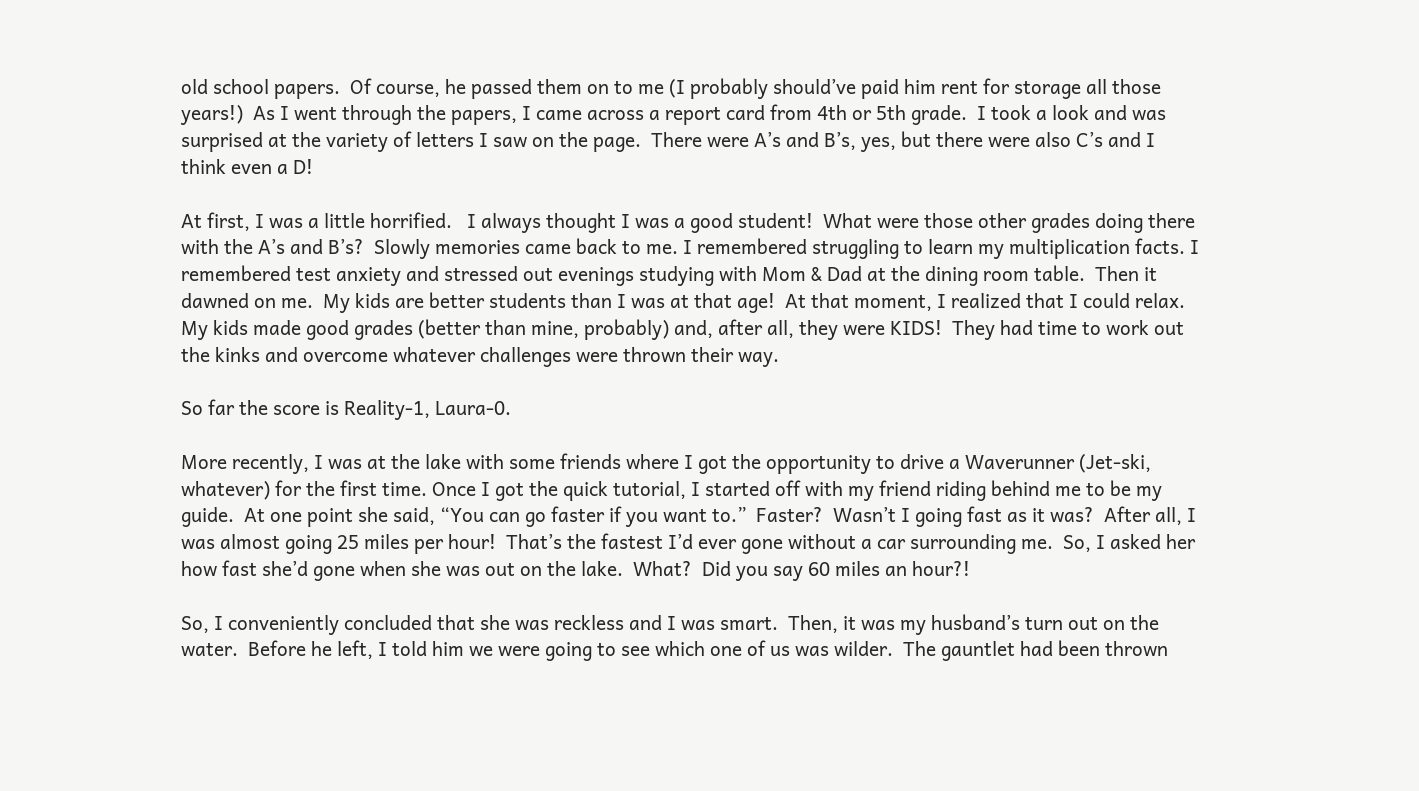old school papers.  Of course, he passed them on to me (I probably should’ve paid him rent for storage all those years!)  As I went through the papers, I came across a report card from 4th or 5th grade.  I took a look and was surprised at the variety of letters I saw on the page.  There were A’s and B’s, yes, but there were also C’s and I think even a D!

At first, I was a little horrified.   I always thought I was a good student!  What were those other grades doing there with the A’s and B’s?  Slowly memories came back to me. I remembered struggling to learn my multiplication facts. I remembered test anxiety and stressed out evenings studying with Mom & Dad at the dining room table.  Then it dawned on me.  My kids are better students than I was at that age!  At that moment, I realized that I could relax.  My kids made good grades (better than mine, probably) and, after all, they were KIDS!  They had time to work out the kinks and overcome whatever challenges were thrown their way.

So far the score is Reality-1, Laura-0.

More recently, I was at the lake with some friends where I got the opportunity to drive a Waverunner (Jet-ski, whatever) for the first time. Once I got the quick tutorial, I started off with my friend riding behind me to be my guide.  At one point she said, “You can go faster if you want to.”  Faster?  Wasn’t I going fast as it was?  After all, I was almost going 25 miles per hour!  That’s the fastest I’d ever gone without a car surrounding me.  So, I asked her how fast she’d gone when she was out on the lake.  What?  Did you say 60 miles an hour?!

So, I conveniently concluded that she was reckless and I was smart.  Then, it was my husband’s turn out on the water.  Before he left, I told him we were going to see which one of us was wilder.  The gauntlet had been thrown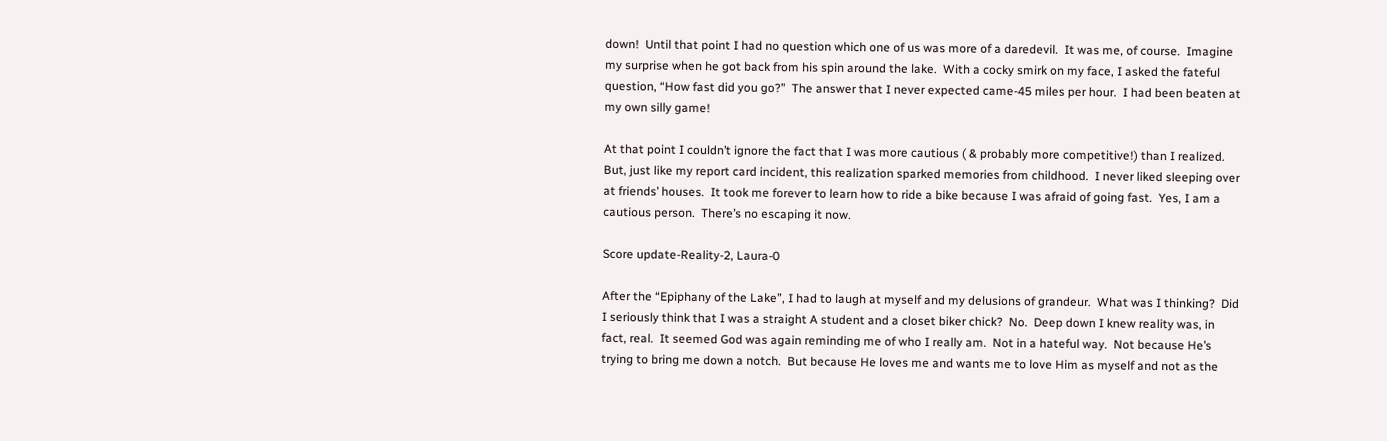down!  Until that point I had no question which one of us was more of a daredevil.  It was me, of course.  Imagine my surprise when he got back from his spin around the lake.  With a cocky smirk on my face, I asked the fateful question, “How fast did you go?”  The answer that I never expected came-45 miles per hour.  I had been beaten at my own silly game!

At that point I couldn’t ignore the fact that I was more cautious ( & probably more competitive!) than I realized.  But, just like my report card incident, this realization sparked memories from childhood.  I never liked sleeping over at friends’ houses.  It took me forever to learn how to ride a bike because I was afraid of going fast.  Yes, I am a cautious person.  There’s no escaping it now.

Score update-Reality-2, Laura-0

After the “Epiphany of the Lake”, I had to laugh at myself and my delusions of grandeur.  What was I thinking?  Did I seriously think that I was a straight A student and a closet biker chick?  No.  Deep down I knew reality was, in fact, real.  It seemed God was again reminding me of who I really am.  Not in a hateful way.  Not because He’s trying to bring me down a notch.  But because He loves me and wants me to love Him as myself and not as the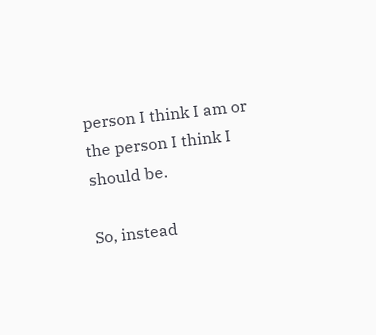person I think I am or the person I think I should be.

So, instead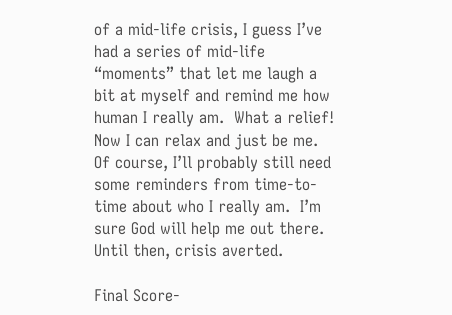of a mid-life crisis, I guess I’ve had a series of mid-life “moments” that let me laugh a bit at myself and remind me how human I really am.  What a relief!  Now I can relax and just be me.  Of course, I’ll probably still need some reminders from time-to-time about who I really am.  I’m sure God will help me out there.  Until then, crisis averted.

Final Score-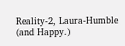Reality-2, Laura-Humble (and Happy.)